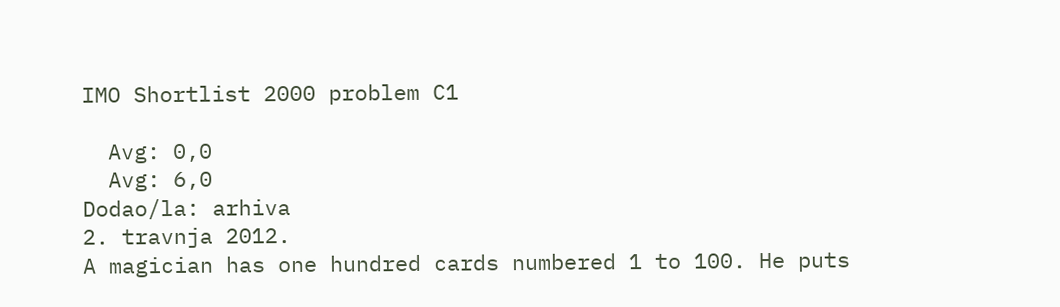IMO Shortlist 2000 problem C1

  Avg: 0,0
  Avg: 6,0
Dodao/la: arhiva
2. travnja 2012.
A magician has one hundred cards numbered 1 to 100. He puts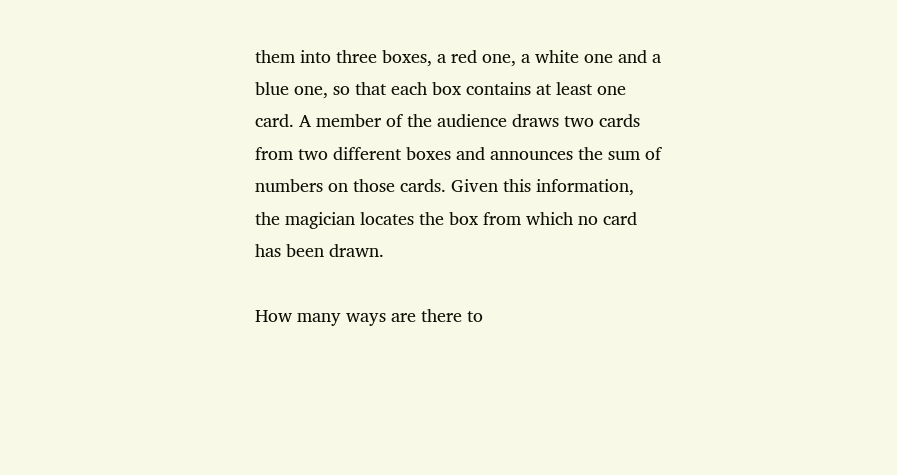them into three boxes, a red one, a white one and a blue one, so that each box contains at least one card. A member of the audience draws two cards from two different boxes and announces the sum of numbers on those cards. Given this information, the magician locates the box from which no card has been drawn.

How many ways are there to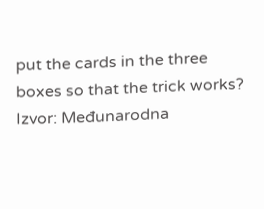put the cards in the three boxes so that the trick works?
Izvor: Međunarodna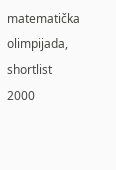matematička olimpijada, shortlist 2000